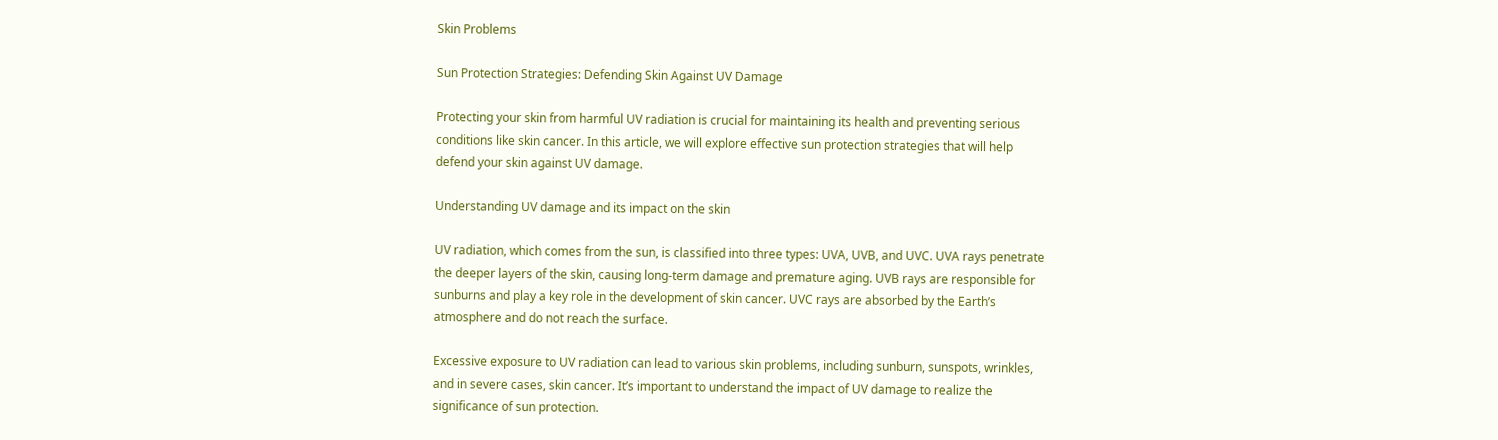Skin Problems

Sun Protection Strategies: Defending Skin Against UV Damage

Protecting your skin from harmful UV radiation is crucial for maintaining its health and preventing serious conditions like skin cancer. In this article, we will explore effective sun protection strategies that will help defend your skin against UV damage.

Understanding UV damage and its impact on the skin

UV radiation, which comes from the sun, is classified into three types: UVA, UVB, and UVC. UVA rays penetrate the deeper layers of the skin, causing long-term damage and premature aging. UVB rays are responsible for sunburns and play a key role in the development of skin cancer. UVC rays are absorbed by the Earth’s atmosphere and do not reach the surface.

Excessive exposure to UV radiation can lead to various skin problems, including sunburn, sunspots, wrinkles, and in severe cases, skin cancer. It’s important to understand the impact of UV damage to realize the significance of sun protection.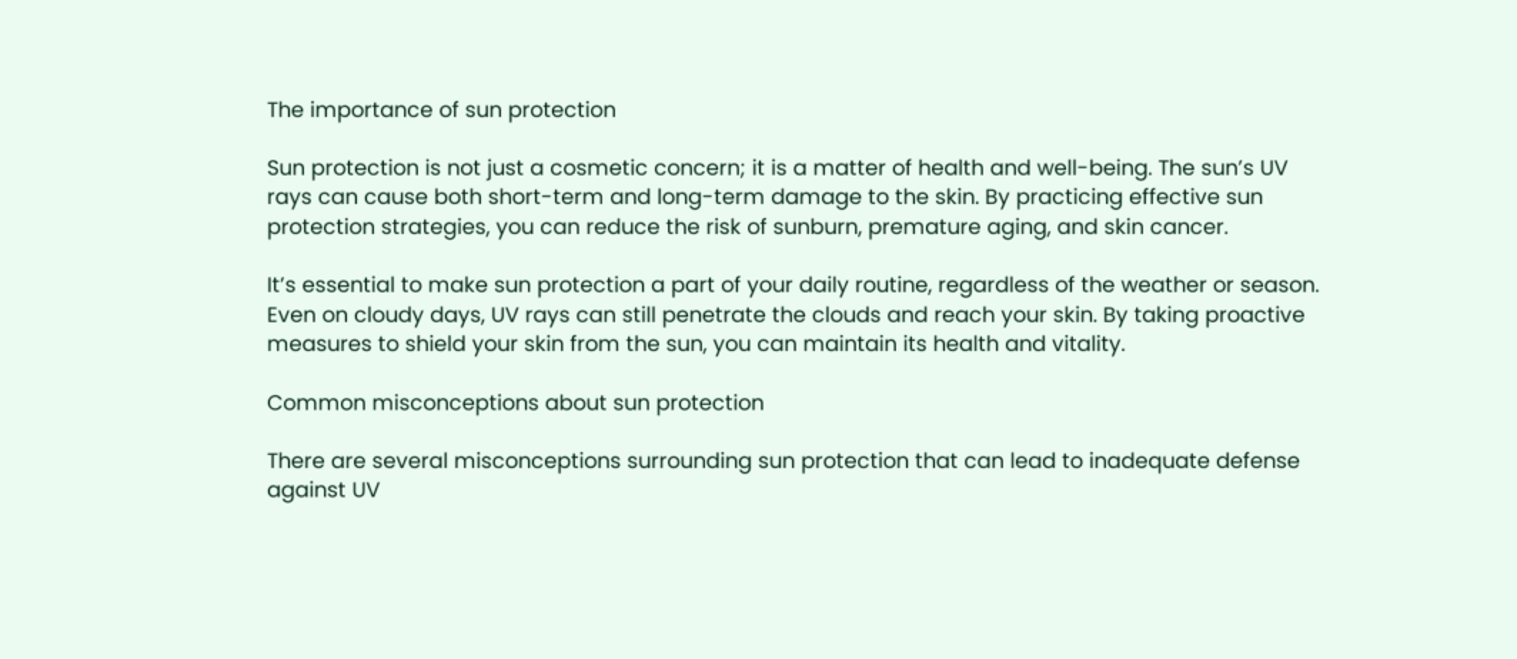The importance of sun protection

Sun protection is not just a cosmetic concern; it is a matter of health and well-being. The sun’s UV rays can cause both short-term and long-term damage to the skin. By practicing effective sun protection strategies, you can reduce the risk of sunburn, premature aging, and skin cancer.

It’s essential to make sun protection a part of your daily routine, regardless of the weather or season. Even on cloudy days, UV rays can still penetrate the clouds and reach your skin. By taking proactive measures to shield your skin from the sun, you can maintain its health and vitality.

Common misconceptions about sun protection

There are several misconceptions surrounding sun protection that can lead to inadequate defense against UV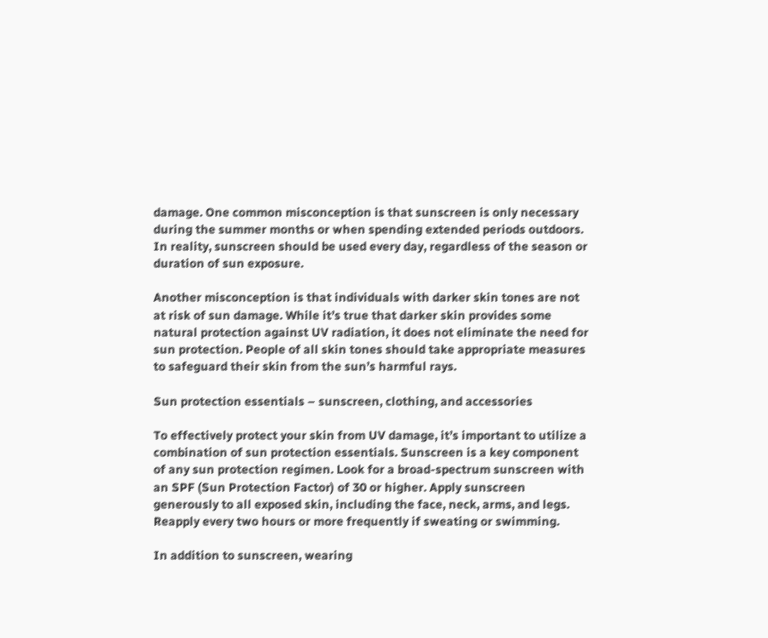damage. One common misconception is that sunscreen is only necessary during the summer months or when spending extended periods outdoors. In reality, sunscreen should be used every day, regardless of the season or duration of sun exposure.

Another misconception is that individuals with darker skin tones are not at risk of sun damage. While it’s true that darker skin provides some natural protection against UV radiation, it does not eliminate the need for sun protection. People of all skin tones should take appropriate measures to safeguard their skin from the sun’s harmful rays.

Sun protection essentials – sunscreen, clothing, and accessories

To effectively protect your skin from UV damage, it’s important to utilize a combination of sun protection essentials. Sunscreen is a key component of any sun protection regimen. Look for a broad-spectrum sunscreen with an SPF (Sun Protection Factor) of 30 or higher. Apply sunscreen generously to all exposed skin, including the face, neck, arms, and legs. Reapply every two hours or more frequently if sweating or swimming.

In addition to sunscreen, wearing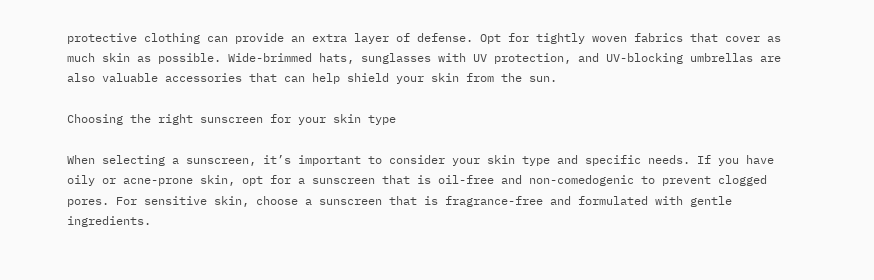protective clothing can provide an extra layer of defense. Opt for tightly woven fabrics that cover as much skin as possible. Wide-brimmed hats, sunglasses with UV protection, and UV-blocking umbrellas are also valuable accessories that can help shield your skin from the sun.

Choosing the right sunscreen for your skin type

When selecting a sunscreen, it’s important to consider your skin type and specific needs. If you have oily or acne-prone skin, opt for a sunscreen that is oil-free and non-comedogenic to prevent clogged pores. For sensitive skin, choose a sunscreen that is fragrance-free and formulated with gentle ingredients.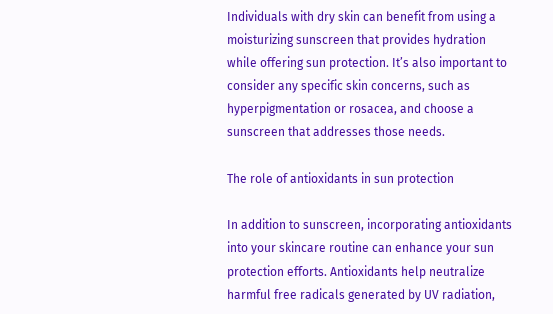Individuals with dry skin can benefit from using a moisturizing sunscreen that provides hydration while offering sun protection. It’s also important to consider any specific skin concerns, such as hyperpigmentation or rosacea, and choose a sunscreen that addresses those needs.

The role of antioxidants in sun protection

In addition to sunscreen, incorporating antioxidants into your skincare routine can enhance your sun protection efforts. Antioxidants help neutralize harmful free radicals generated by UV radiation,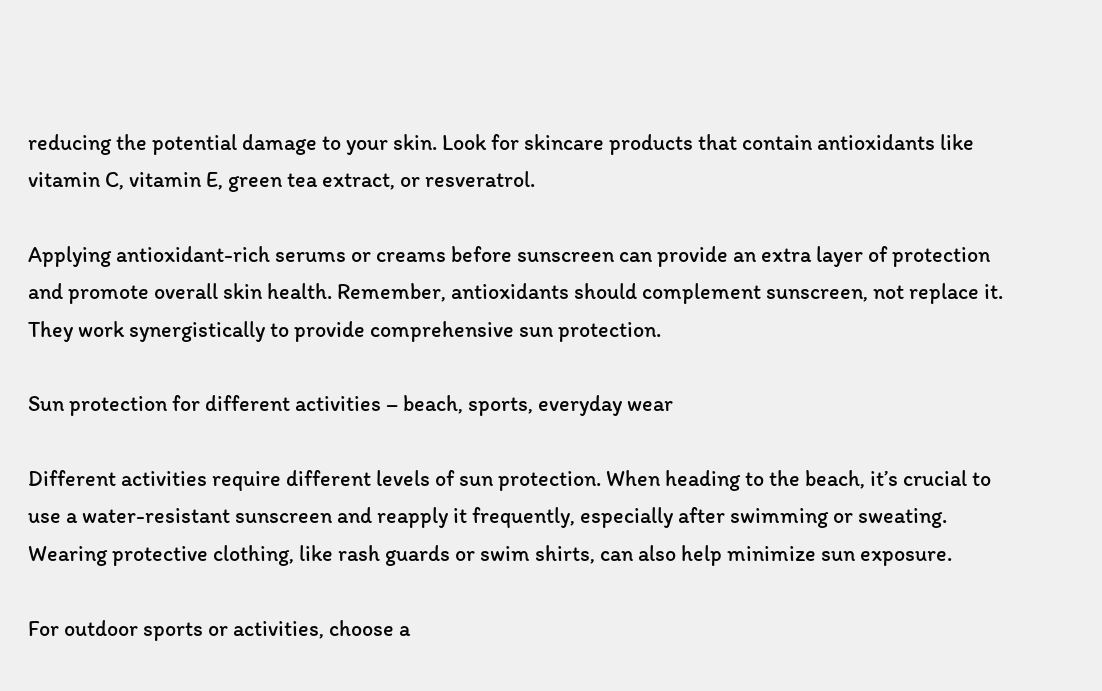reducing the potential damage to your skin. Look for skincare products that contain antioxidants like vitamin C, vitamin E, green tea extract, or resveratrol.

Applying antioxidant-rich serums or creams before sunscreen can provide an extra layer of protection and promote overall skin health. Remember, antioxidants should complement sunscreen, not replace it. They work synergistically to provide comprehensive sun protection.

Sun protection for different activities – beach, sports, everyday wear

Different activities require different levels of sun protection. When heading to the beach, it’s crucial to use a water-resistant sunscreen and reapply it frequently, especially after swimming or sweating. Wearing protective clothing, like rash guards or swim shirts, can also help minimize sun exposure.

For outdoor sports or activities, choose a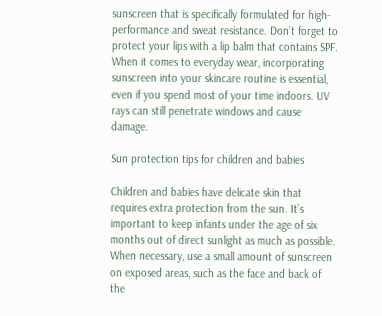sunscreen that is specifically formulated for high-performance and sweat resistance. Don’t forget to protect your lips with a lip balm that contains SPF. When it comes to everyday wear, incorporating sunscreen into your skincare routine is essential, even if you spend most of your time indoors. UV rays can still penetrate windows and cause damage.

Sun protection tips for children and babies

Children and babies have delicate skin that requires extra protection from the sun. It’s important to keep infants under the age of six months out of direct sunlight as much as possible. When necessary, use a small amount of sunscreen on exposed areas, such as the face and back of the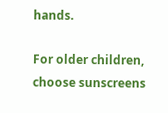hands.

For older children, choose sunscreens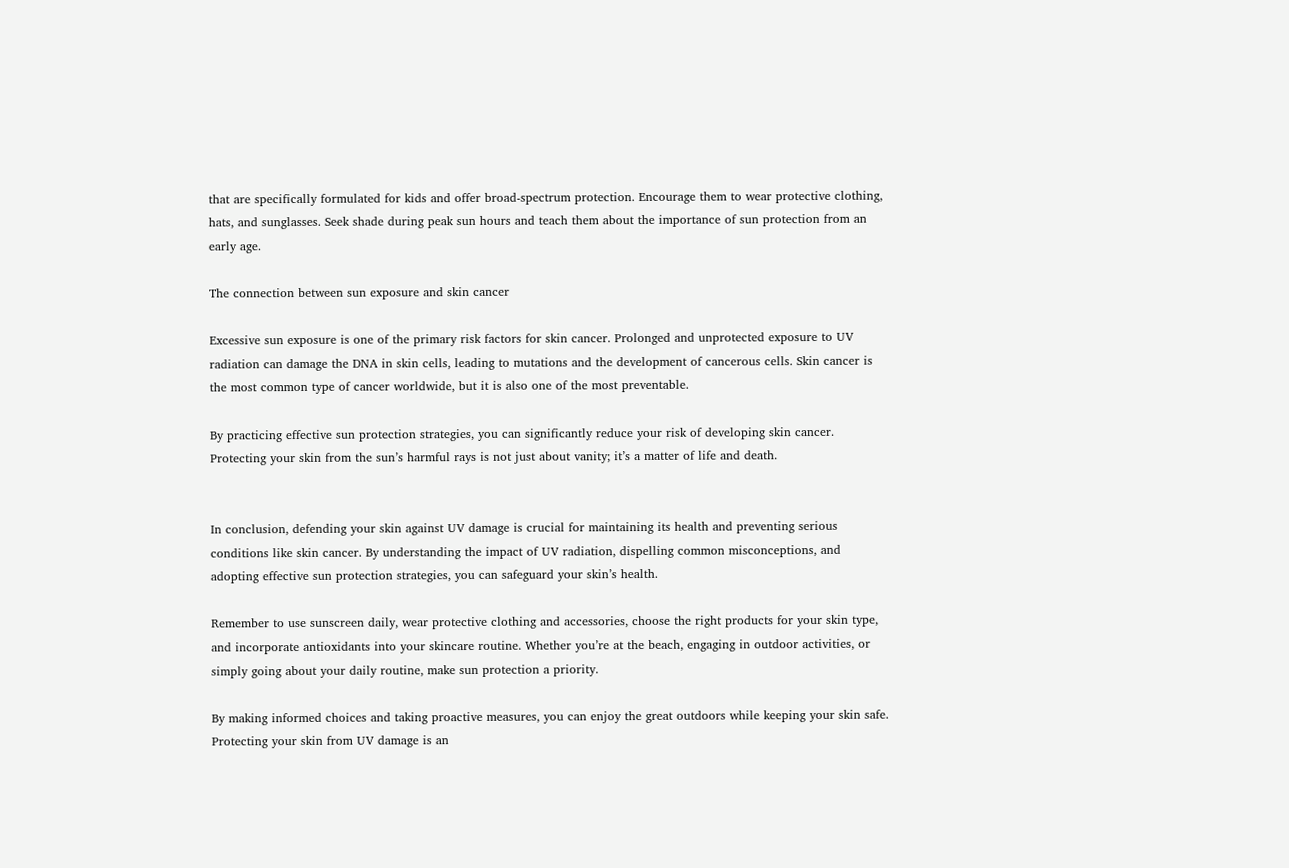that are specifically formulated for kids and offer broad-spectrum protection. Encourage them to wear protective clothing, hats, and sunglasses. Seek shade during peak sun hours and teach them about the importance of sun protection from an early age.

The connection between sun exposure and skin cancer

Excessive sun exposure is one of the primary risk factors for skin cancer. Prolonged and unprotected exposure to UV radiation can damage the DNA in skin cells, leading to mutations and the development of cancerous cells. Skin cancer is the most common type of cancer worldwide, but it is also one of the most preventable.

By practicing effective sun protection strategies, you can significantly reduce your risk of developing skin cancer. Protecting your skin from the sun’s harmful rays is not just about vanity; it’s a matter of life and death.


In conclusion, defending your skin against UV damage is crucial for maintaining its health and preventing serious conditions like skin cancer. By understanding the impact of UV radiation, dispelling common misconceptions, and adopting effective sun protection strategies, you can safeguard your skin’s health.

Remember to use sunscreen daily, wear protective clothing and accessories, choose the right products for your skin type, and incorporate antioxidants into your skincare routine. Whether you’re at the beach, engaging in outdoor activities, or simply going about your daily routine, make sun protection a priority.

By making informed choices and taking proactive measures, you can enjoy the great outdoors while keeping your skin safe. Protecting your skin from UV damage is an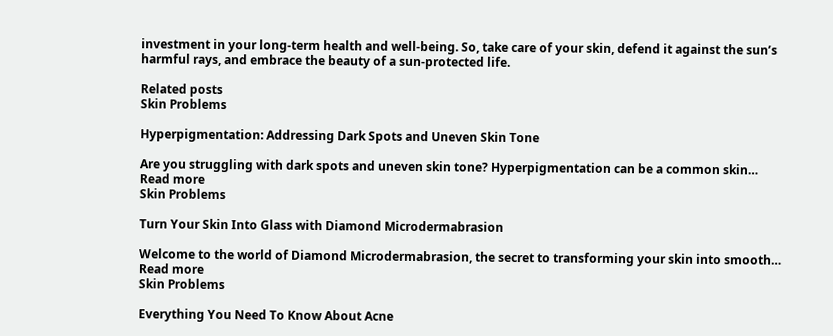investment in your long-term health and well-being. So, take care of your skin, defend it against the sun’s harmful rays, and embrace the beauty of a sun-protected life.

Related posts
Skin Problems

Hyperpigmentation: Addressing Dark Spots and Uneven Skin Tone

Are you struggling with dark spots and uneven skin tone? Hyperpigmentation can be a common skin…
Read more
Skin Problems

Turn Your Skin Into Glass with Diamond Microdermabrasion

Welcome to the world of Diamond Microdermabrasion, the secret to transforming your skin into smooth…
Read more
Skin Problems

Everything You Need To Know About Acne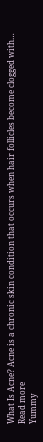What Is Acne? Acne is a chronic skin condition that occurs when hair follicles become clogged with…
Read more
Yummy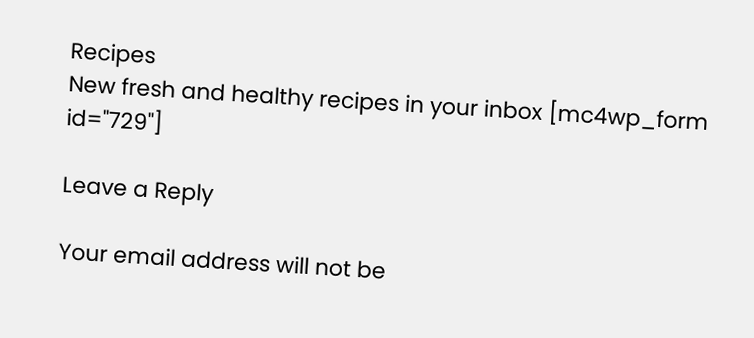Recipes
New fresh and healthy recipes in your inbox [mc4wp_form id="729"]

Leave a Reply

Your email address will not be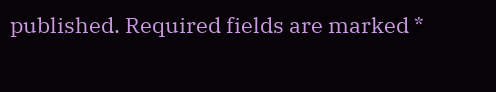published. Required fields are marked *